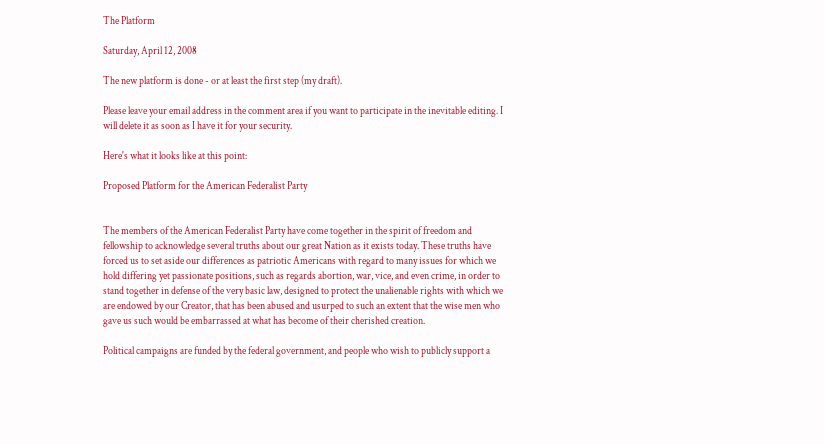The Platform

Saturday, April 12, 2008

The new platform is done - or at least the first step (my draft).

Please leave your email address in the comment area if you want to participate in the inevitable editing. I will delete it as soon as I have it for your security.

Here's what it looks like at this point:

Proposed Platform for the American Federalist Party


The members of the American Federalist Party have come together in the spirit of freedom and fellowship to acknowledge several truths about our great Nation as it exists today. These truths have forced us to set aside our differences as patriotic Americans with regard to many issues for which we hold differing yet passionate positions, such as regards abortion, war, vice, and even crime, in order to stand together in defense of the very basic law, designed to protect the unalienable rights with which we are endowed by our Creator, that has been abused and usurped to such an extent that the wise men who gave us such would be embarrassed at what has become of their cherished creation.

Political campaigns are funded by the federal government, and people who wish to publicly support a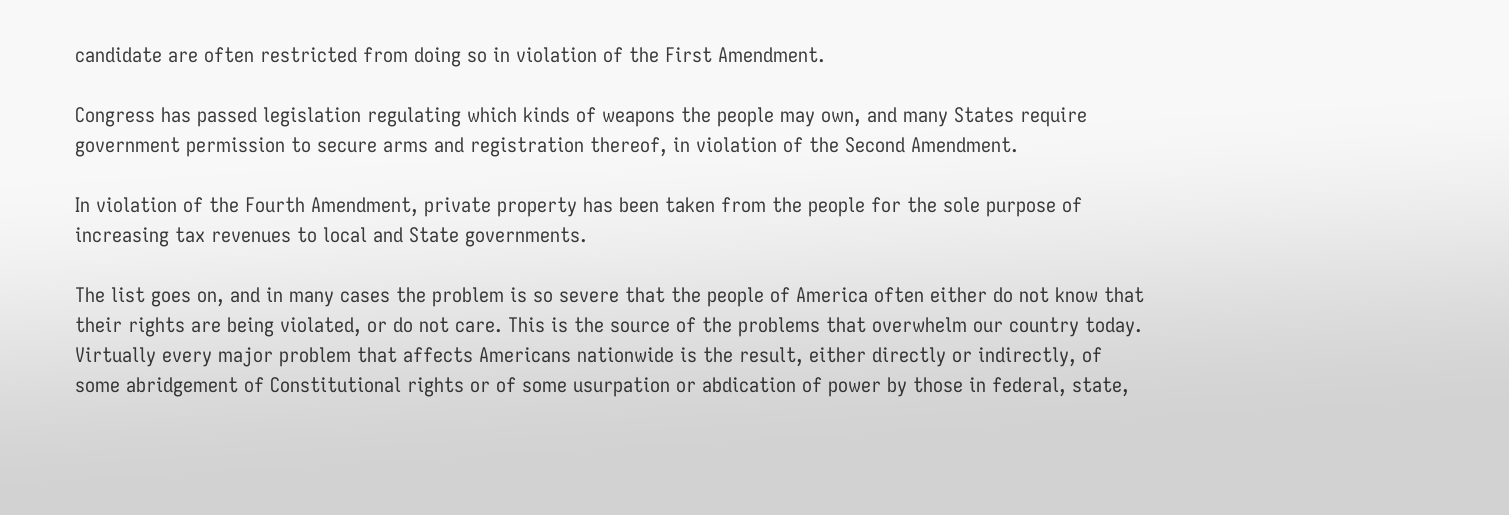candidate are often restricted from doing so in violation of the First Amendment.

Congress has passed legislation regulating which kinds of weapons the people may own, and many States require government permission to secure arms and registration thereof, in violation of the Second Amendment.

In violation of the Fourth Amendment, private property has been taken from the people for the sole purpose of increasing tax revenues to local and State governments.

The list goes on, and in many cases the problem is so severe that the people of America often either do not know that their rights are being violated, or do not care. This is the source of the problems that overwhelm our country today. Virtually every major problem that affects Americans nationwide is the result, either directly or indirectly, of some abridgement of Constitutional rights or of some usurpation or abdication of power by those in federal, state,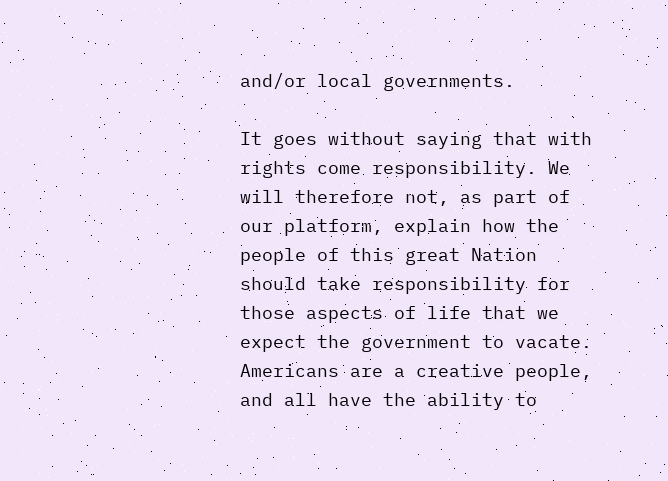and/or local governments.

It goes without saying that with rights come responsibility. We will therefore not, as part of our platform, explain how the people of this great Nation should take responsibility for those aspects of life that we expect the government to vacate. Americans are a creative people, and all have the ability to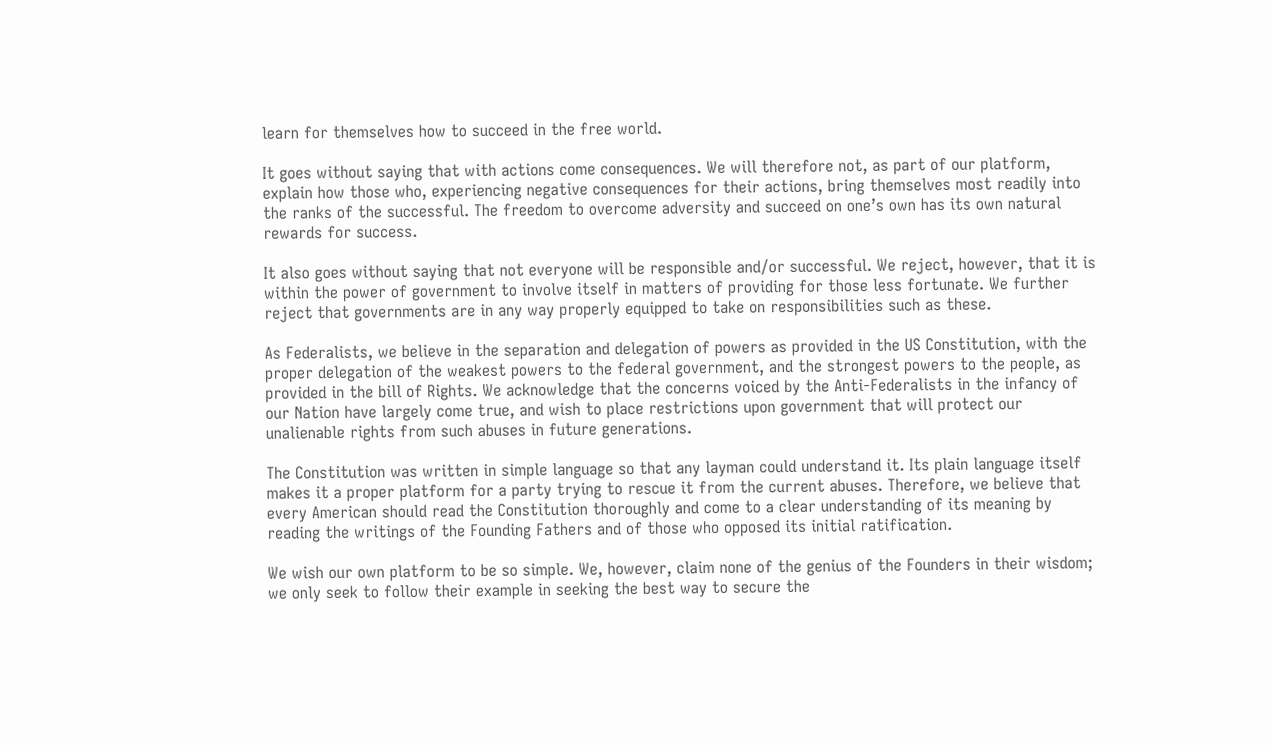learn for themselves how to succeed in the free world.

It goes without saying that with actions come consequences. We will therefore not, as part of our platform, explain how those who, experiencing negative consequences for their actions, bring themselves most readily into the ranks of the successful. The freedom to overcome adversity and succeed on one’s own has its own natural rewards for success.

It also goes without saying that not everyone will be responsible and/or successful. We reject, however, that it is within the power of government to involve itself in matters of providing for those less fortunate. We further reject that governments are in any way properly equipped to take on responsibilities such as these.

As Federalists, we believe in the separation and delegation of powers as provided in the US Constitution, with the proper delegation of the weakest powers to the federal government, and the strongest powers to the people, as provided in the bill of Rights. We acknowledge that the concerns voiced by the Anti-Federalists in the infancy of our Nation have largely come true, and wish to place restrictions upon government that will protect our unalienable rights from such abuses in future generations.

The Constitution was written in simple language so that any layman could understand it. Its plain language itself makes it a proper platform for a party trying to rescue it from the current abuses. Therefore, we believe that every American should read the Constitution thoroughly and come to a clear understanding of its meaning by reading the writings of the Founding Fathers and of those who opposed its initial ratification.

We wish our own platform to be so simple. We, however, claim none of the genius of the Founders in their wisdom; we only seek to follow their example in seeking the best way to secure the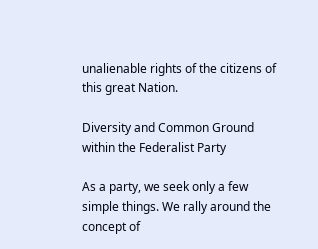unalienable rights of the citizens of this great Nation.

Diversity and Common Ground within the Federalist Party

As a party, we seek only a few simple things. We rally around the concept of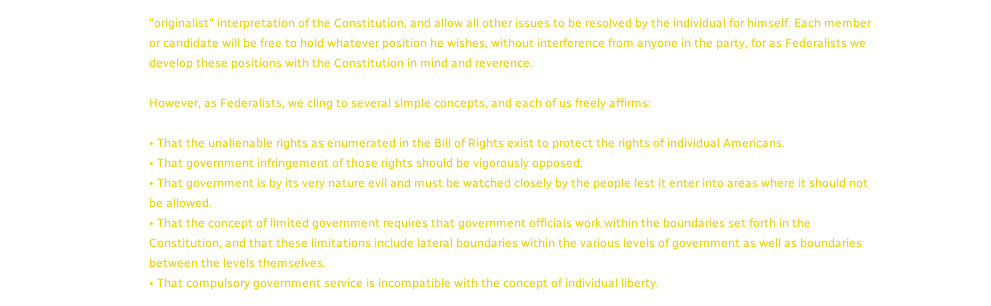"originalist" interpretation of the Constitution, and allow all other issues to be resolved by the individual for himself. Each member or candidate will be free to hold whatever position he wishes, without interference from anyone in the party, for as Federalists we develop these positions with the Constitution in mind and reverence.

However, as Federalists, we cling to several simple concepts, and each of us freely affirms:

• That the unalienable rights as enumerated in the Bill of Rights exist to protect the rights of individual Americans.
• That government infringement of those rights should be vigorously opposed.
• That government is by its very nature evil and must be watched closely by the people lest it enter into areas where it should not be allowed.
• That the concept of limited government requires that government officials work within the boundaries set forth in the Constitution, and that these limitations include lateral boundaries within the various levels of government as well as boundaries between the levels themselves.
• That compulsory government service is incompatible with the concept of individual liberty.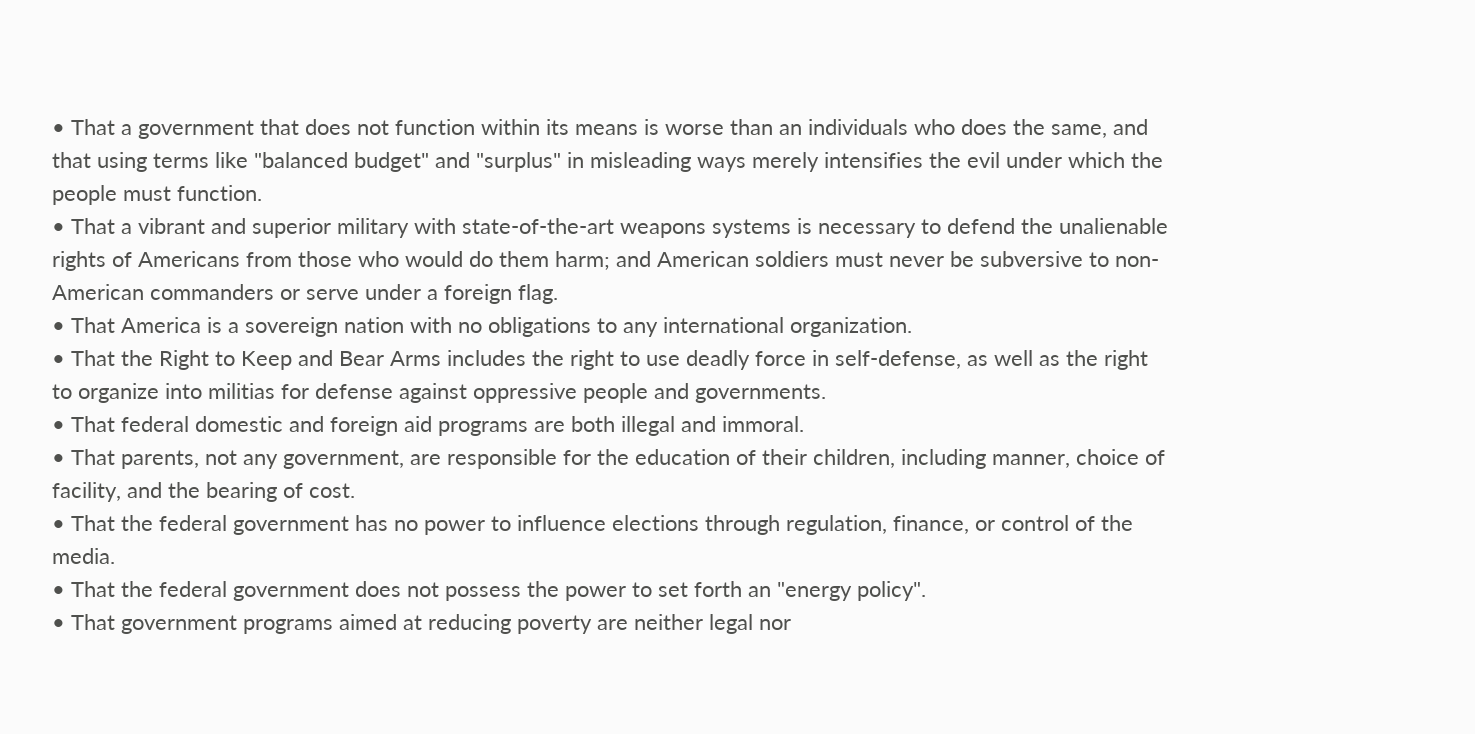• That a government that does not function within its means is worse than an individuals who does the same, and that using terms like "balanced budget" and "surplus" in misleading ways merely intensifies the evil under which the people must function.
• That a vibrant and superior military with state-of-the-art weapons systems is necessary to defend the unalienable rights of Americans from those who would do them harm; and American soldiers must never be subversive to non-American commanders or serve under a foreign flag.
• That America is a sovereign nation with no obligations to any international organization.
• That the Right to Keep and Bear Arms includes the right to use deadly force in self-defense, as well as the right to organize into militias for defense against oppressive people and governments.
• That federal domestic and foreign aid programs are both illegal and immoral.
• That parents, not any government, are responsible for the education of their children, including manner, choice of facility, and the bearing of cost.
• That the federal government has no power to influence elections through regulation, finance, or control of the media.
• That the federal government does not possess the power to set forth an "energy policy".
• That government programs aimed at reducing poverty are neither legal nor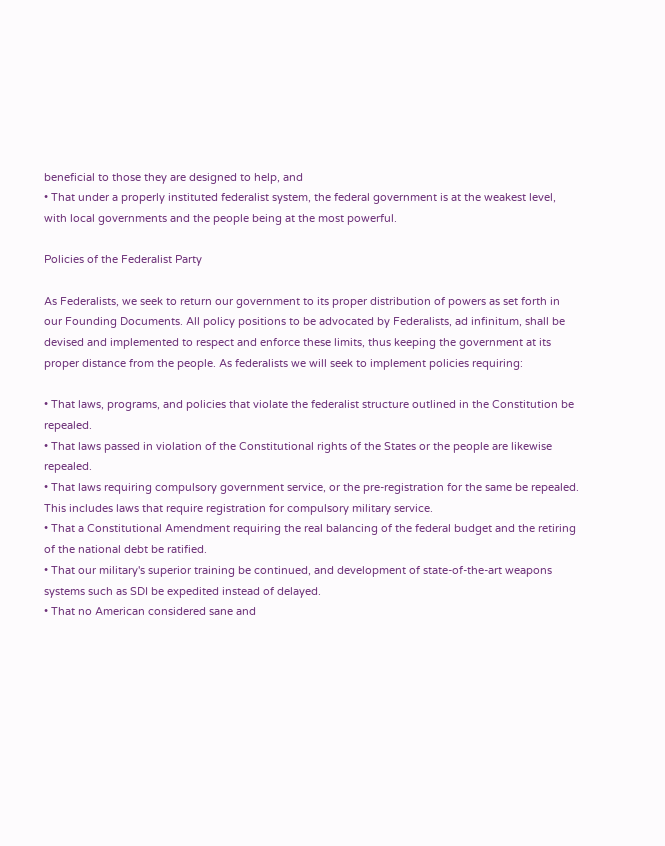beneficial to those they are designed to help, and
• That under a properly instituted federalist system, the federal government is at the weakest level, with local governments and the people being at the most powerful.

Policies of the Federalist Party

As Federalists, we seek to return our government to its proper distribution of powers as set forth in our Founding Documents. All policy positions to be advocated by Federalists, ad infinitum, shall be devised and implemented to respect and enforce these limits, thus keeping the government at its proper distance from the people. As federalists we will seek to implement policies requiring:

• That laws, programs, and policies that violate the federalist structure outlined in the Constitution be repealed.
• That laws passed in violation of the Constitutional rights of the States or the people are likewise repealed.
• That laws requiring compulsory government service, or the pre-registration for the same be repealed. This includes laws that require registration for compulsory military service.
• That a Constitutional Amendment requiring the real balancing of the federal budget and the retiring of the national debt be ratified.
• That our military's superior training be continued, and development of state-of-the-art weapons systems such as SDI be expedited instead of delayed.
• That no American considered sane and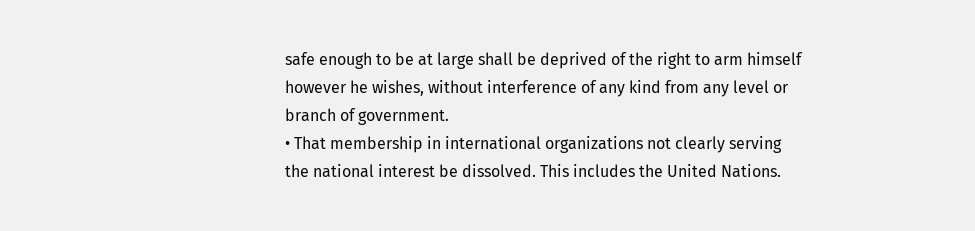safe enough to be at large shall be deprived of the right to arm himself however he wishes, without interference of any kind from any level or branch of government.
• That membership in international organizations not clearly serving the national interest be dissolved. This includes the United Nations.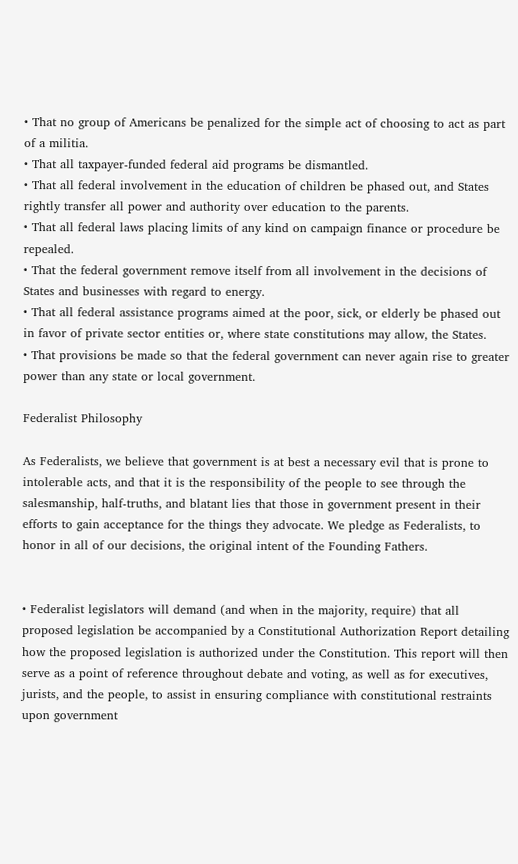• That no group of Americans be penalized for the simple act of choosing to act as part of a militia.
• That all taxpayer-funded federal aid programs be dismantled.
• That all federal involvement in the education of children be phased out, and States rightly transfer all power and authority over education to the parents.
• That all federal laws placing limits of any kind on campaign finance or procedure be repealed.
• That the federal government remove itself from all involvement in the decisions of States and businesses with regard to energy.
• That all federal assistance programs aimed at the poor, sick, or elderly be phased out in favor of private sector entities or, where state constitutions may allow, the States.
• That provisions be made so that the federal government can never again rise to greater power than any state or local government.

Federalist Philosophy

As Federalists, we believe that government is at best a necessary evil that is prone to intolerable acts, and that it is the responsibility of the people to see through the salesmanship, half-truths, and blatant lies that those in government present in their efforts to gain acceptance for the things they advocate. We pledge as Federalists, to honor in all of our decisions, the original intent of the Founding Fathers.


• Federalist legislators will demand (and when in the majority, require) that all proposed legislation be accompanied by a Constitutional Authorization Report detailing how the proposed legislation is authorized under the Constitution. This report will then serve as a point of reference throughout debate and voting, as well as for executives, jurists, and the people, to assist in ensuring compliance with constitutional restraints upon government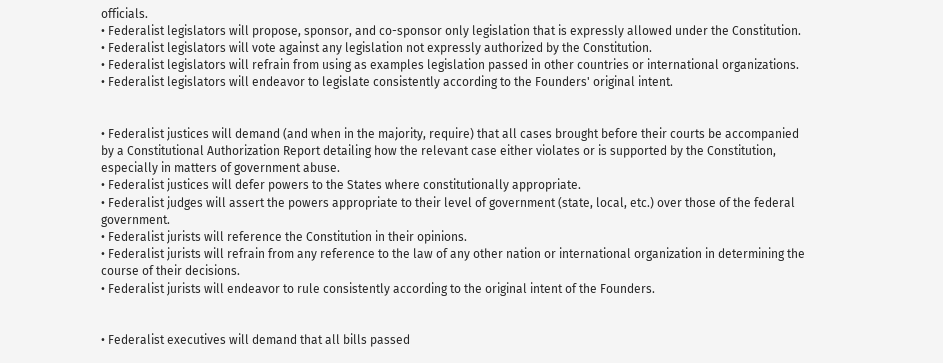officials.
• Federalist legislators will propose, sponsor, and co-sponsor only legislation that is expressly allowed under the Constitution.
• Federalist legislators will vote against any legislation not expressly authorized by the Constitution.
• Federalist legislators will refrain from using as examples legislation passed in other countries or international organizations.
• Federalist legislators will endeavor to legislate consistently according to the Founders' original intent.


• Federalist justices will demand (and when in the majority, require) that all cases brought before their courts be accompanied by a Constitutional Authorization Report detailing how the relevant case either violates or is supported by the Constitution, especially in matters of government abuse.
• Federalist justices will defer powers to the States where constitutionally appropriate.
• Federalist judges will assert the powers appropriate to their level of government (state, local, etc.) over those of the federal government.
• Federalist jurists will reference the Constitution in their opinions.
• Federalist jurists will refrain from any reference to the law of any other nation or international organization in determining the course of their decisions.
• Federalist jurists will endeavor to rule consistently according to the original intent of the Founders.


• Federalist executives will demand that all bills passed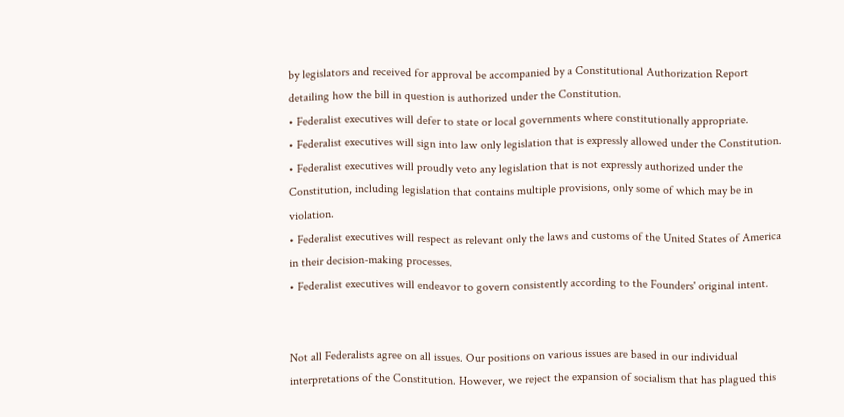by legislators and received for approval be accompanied by a Constitutional Authorization Report detailing how the bill in question is authorized under the Constitution.
• Federalist executives will defer to state or local governments where constitutionally appropriate.
• Federalist executives will sign into law only legislation that is expressly allowed under the Constitution.
• Federalist executives will proudly veto any legislation that is not expressly authorized under the Constitution, including legislation that contains multiple provisions, only some of which may be in violation.
• Federalist executives will respect as relevant only the laws and customs of the United States of America in their decision-making processes.
• Federalist executives will endeavor to govern consistently according to the Founders' original intent.


Not all Federalists agree on all issues. Our positions on various issues are based in our individual interpretations of the Constitution. However, we reject the expansion of socialism that has plagued this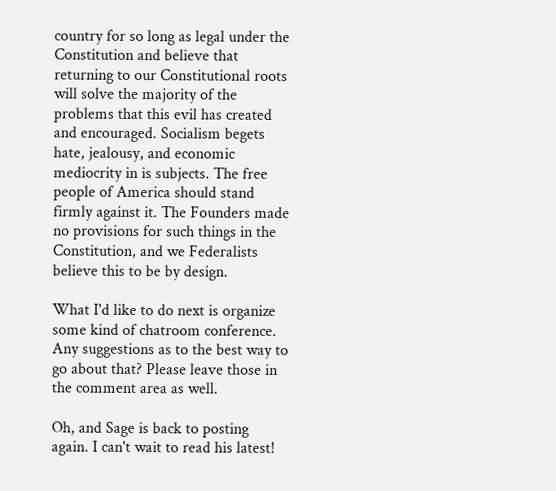country for so long as legal under the Constitution and believe that returning to our Constitutional roots will solve the majority of the problems that this evil has created and encouraged. Socialism begets hate, jealousy, and economic mediocrity in is subjects. The free people of America should stand firmly against it. The Founders made no provisions for such things in the Constitution, and we Federalists believe this to be by design.

What I'd like to do next is organize some kind of chatroom conference. Any suggestions as to the best way to go about that? Please leave those in the comment area as well.

Oh, and Sage is back to posting again. I can't wait to read his latest!